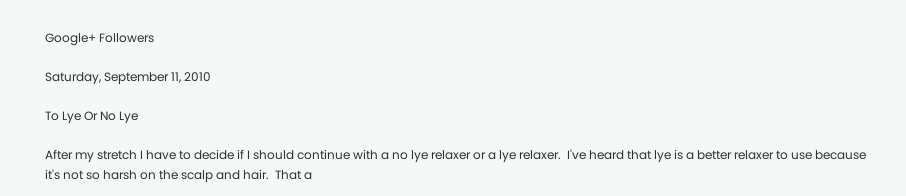Google+ Followers

Saturday, September 11, 2010

To Lye Or No Lye

After my stretch I have to decide if I should continue with a no lye relaxer or a lye relaxer.  I've heard that lye is a better relaxer to use because it's not so harsh on the scalp and hair.  That a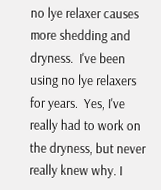no lye relaxer causes more shedding and dryness.  I've been using no lye relaxers for years.  Yes, I've really had to work on the dryness, but never really knew why. I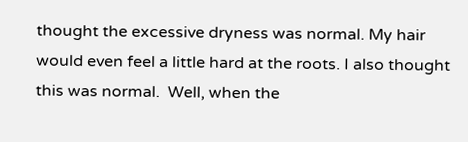thought the excessive dryness was normal. My hair would even feel a little hard at the roots. I also thought this was normal.  Well, when the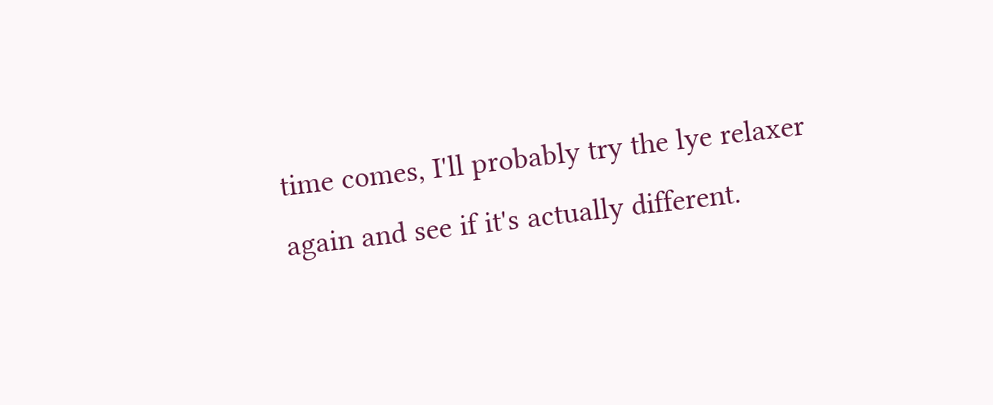time comes, I'll probably try the lye relaxer again and see if it's actually different.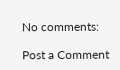No comments:

Post a Comment